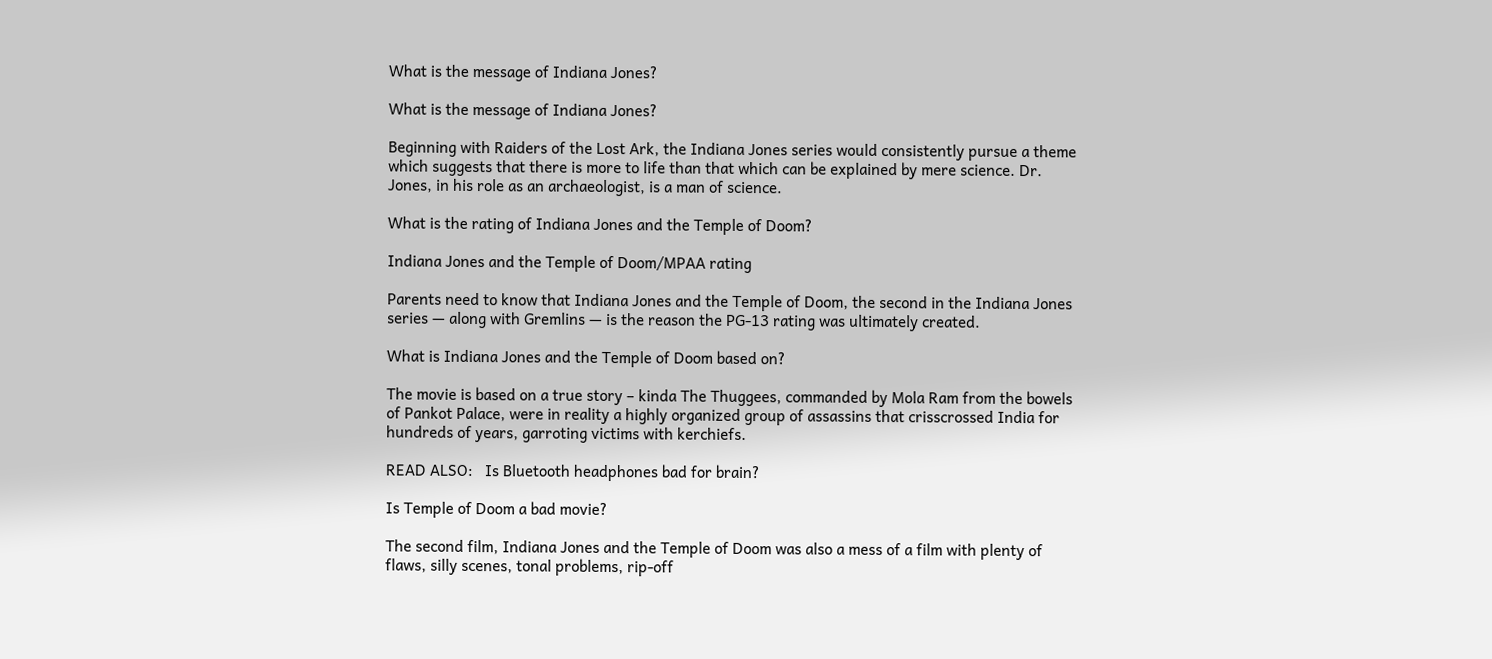What is the message of Indiana Jones?

What is the message of Indiana Jones?

Beginning with Raiders of the Lost Ark, the Indiana Jones series would consistently pursue a theme which suggests that there is more to life than that which can be explained by mere science. Dr. Jones, in his role as an archaeologist, is a man of science.

What is the rating of Indiana Jones and the Temple of Doom?

Indiana Jones and the Temple of Doom/MPAA rating

Parents need to know that Indiana Jones and the Temple of Doom, the second in the Indiana Jones series — along with Gremlins — is the reason the PG-13 rating was ultimately created.

What is Indiana Jones and the Temple of Doom based on?

The movie is based on a true story – kinda The Thuggees, commanded by Mola Ram from the bowels of Pankot Palace, were in reality a highly organized group of assassins that crisscrossed India for hundreds of years, garroting victims with kerchiefs.

READ ALSO:   Is Bluetooth headphones bad for brain?

Is Temple of Doom a bad movie?

The second film, Indiana Jones and the Temple of Doom was also a mess of a film with plenty of flaws, silly scenes, tonal problems, rip-off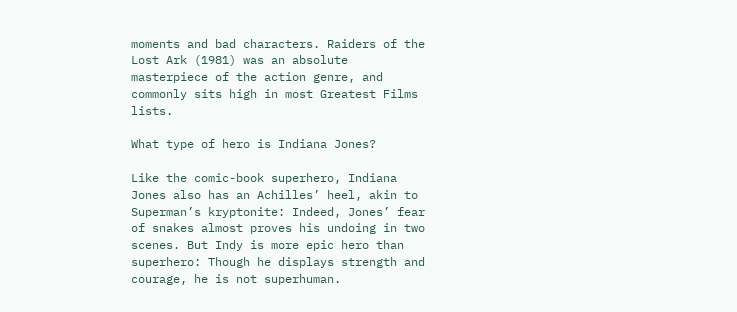moments and bad characters. Raiders of the Lost Ark (1981) was an absolute masterpiece of the action genre, and commonly sits high in most Greatest Films lists.

What type of hero is Indiana Jones?

Like the comic-book superhero, Indiana Jones also has an Achilles’ heel, akin to Superman’s kryptonite: Indeed, Jones’ fear of snakes almost proves his undoing in two scenes. But Indy is more epic hero than superhero: Though he displays strength and courage, he is not superhuman.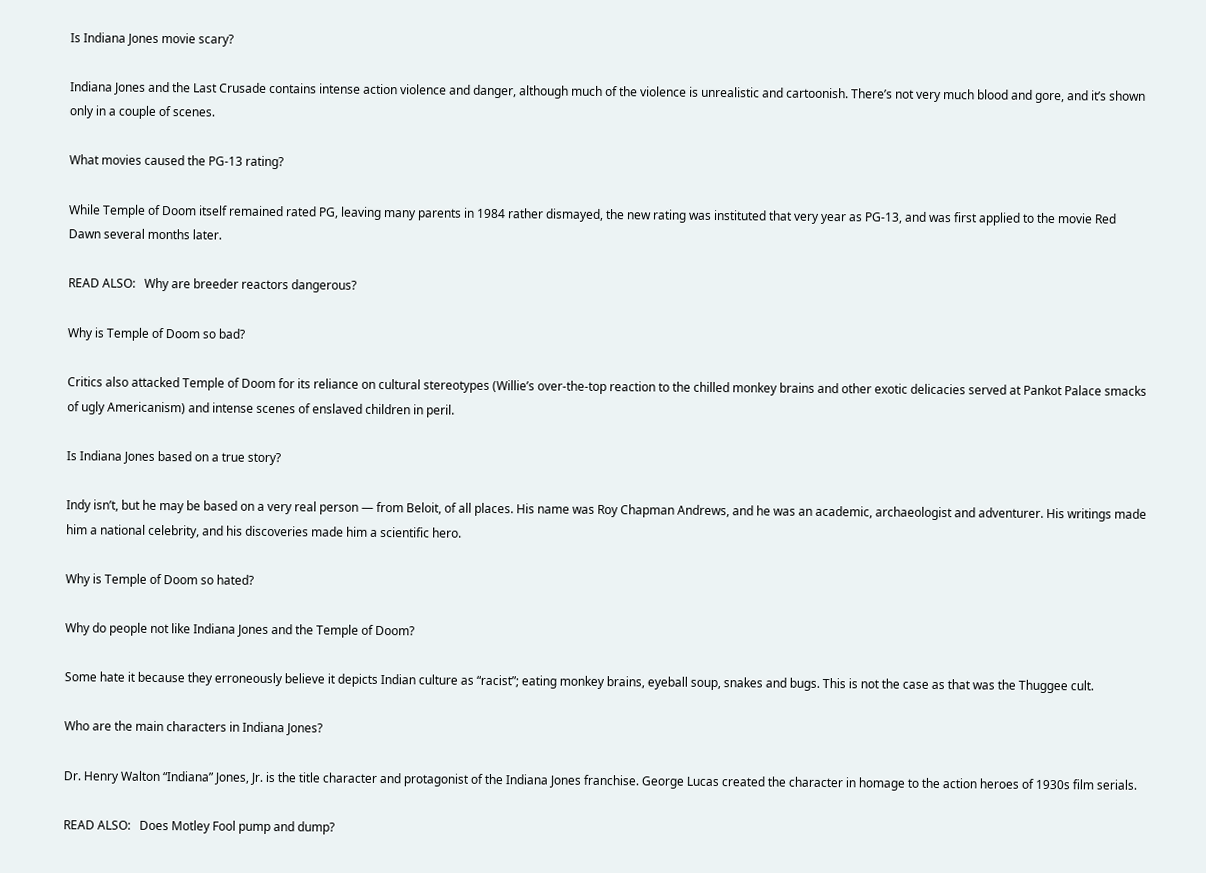Is Indiana Jones movie scary?

Indiana Jones and the Last Crusade contains intense action violence and danger, although much of the violence is unrealistic and cartoonish. There’s not very much blood and gore, and it’s shown only in a couple of scenes.

What movies caused the PG-13 rating?

While Temple of Doom itself remained rated PG, leaving many parents in 1984 rather dismayed, the new rating was instituted that very year as PG-13, and was first applied to the movie Red Dawn several months later.

READ ALSO:   Why are breeder reactors dangerous?

Why is Temple of Doom so bad?

Critics also attacked Temple of Doom for its reliance on cultural stereotypes (Willie’s over-the-top reaction to the chilled monkey brains and other exotic delicacies served at Pankot Palace smacks of ugly Americanism) and intense scenes of enslaved children in peril.

Is Indiana Jones based on a true story?

Indy isn’t, but he may be based on a very real person — from Beloit, of all places. His name was Roy Chapman Andrews, and he was an academic, archaeologist and adventurer. His writings made him a national celebrity, and his discoveries made him a scientific hero.

Why is Temple of Doom so hated?

Why do people not like Indiana Jones and the Temple of Doom?

Some hate it because they erroneously believe it depicts Indian culture as “racist”; eating monkey brains, eyeball soup, snakes and bugs. This is not the case as that was the Thuggee cult.

Who are the main characters in Indiana Jones?

Dr. Henry Walton “Indiana” Jones, Jr. is the title character and protagonist of the Indiana Jones franchise. George Lucas created the character in homage to the action heroes of 1930s film serials.

READ ALSO:   Does Motley Fool pump and dump?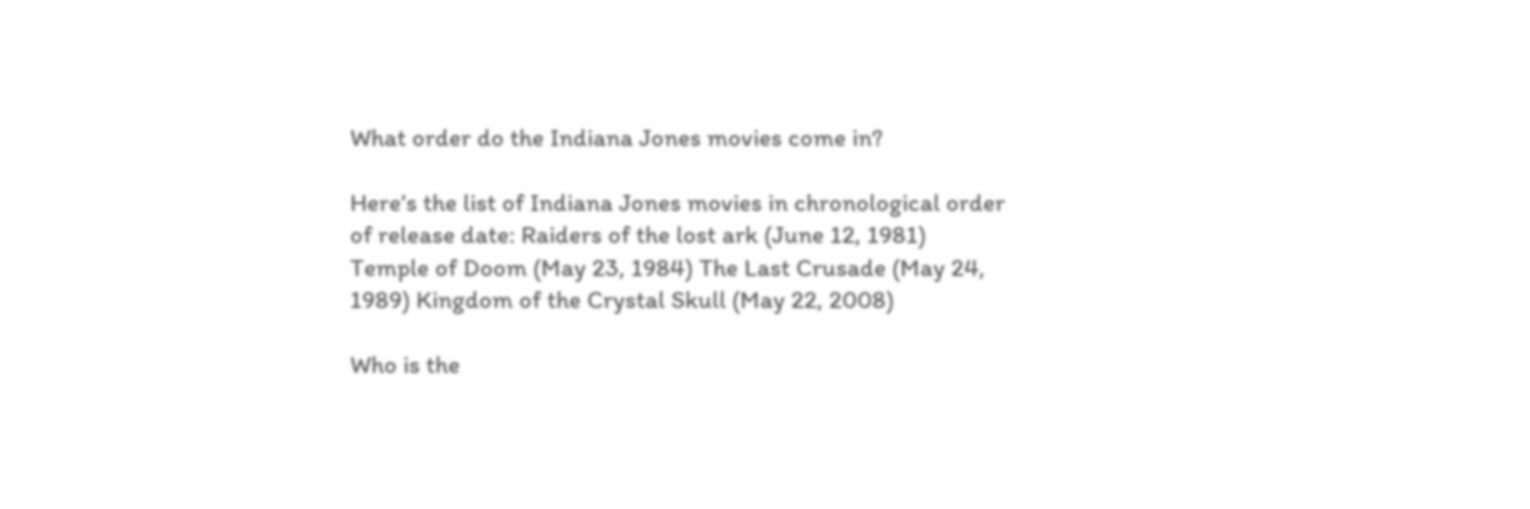What order do the Indiana Jones movies come in?

Here’s the list of Indiana Jones movies in chronological order of release date: Raiders of the lost ark (June 12, 1981) Temple of Doom (May 23, 1984) The Last Crusade (May 24, 1989) Kingdom of the Crystal Skull (May 22, 2008)

Who is the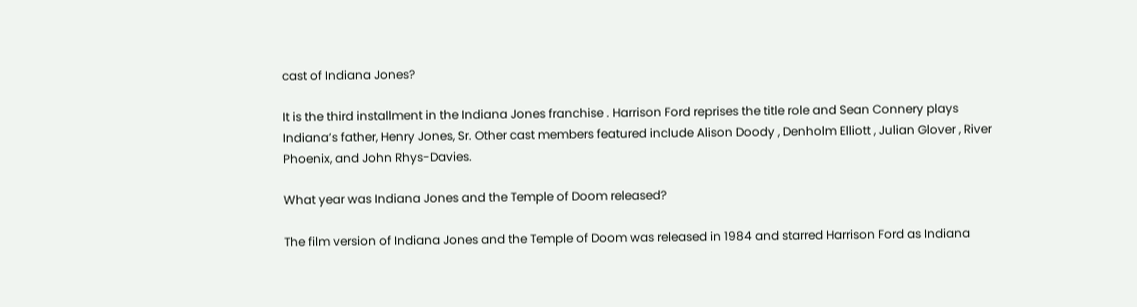cast of Indiana Jones?

It is the third installment in the Indiana Jones franchise . Harrison Ford reprises the title role and Sean Connery plays Indiana’s father, Henry Jones, Sr. Other cast members featured include Alison Doody , Denholm Elliott , Julian Glover , River Phoenix, and John Rhys-Davies.

What year was Indiana Jones and the Temple of Doom released?

The film version of Indiana Jones and the Temple of Doom was released in 1984 and starred Harrison Ford as Indiana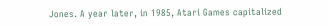Jones. A year later, in 1985, Atari Games capitalized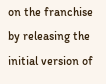on the franchise by releasing the initial version of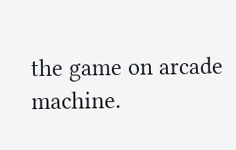the game on arcade machine.